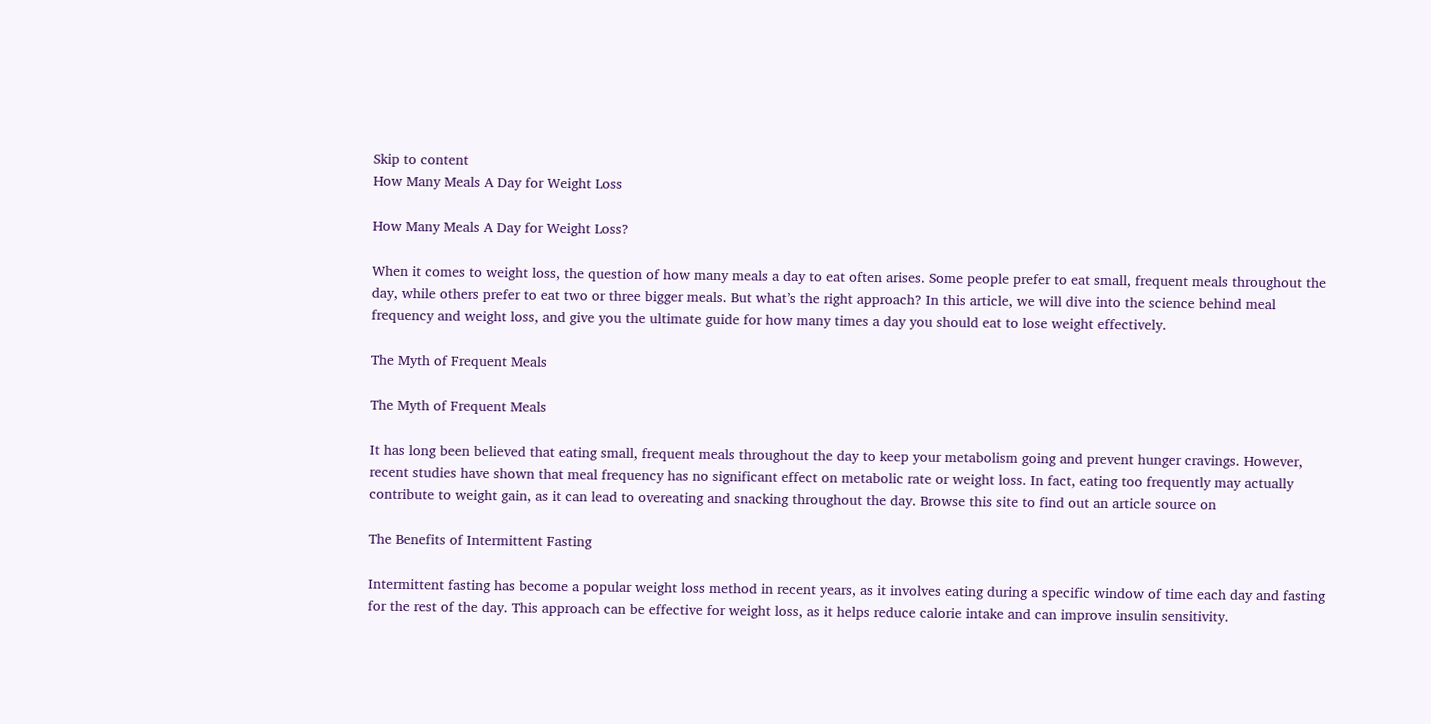Skip to content
How Many Meals A Day for Weight Loss

How Many Meals A Day for Weight Loss?

When it comes to weight loss, the question of how many meals a day to eat often arises. Some people prefer to eat small, frequent meals throughout the day, while others prefer to eat two or three bigger meals. But what’s the right approach? In this article, we will dive into the science behind meal frequency and weight loss, and give you the ultimate guide for how many times a day you should eat to lose weight effectively.

The Myth of Frequent Meals

The Myth of Frequent Meals

It has long been believed that eating small, frequent meals throughout the day to keep your metabolism going and prevent hunger cravings. However, recent studies have shown that meal frequency has no significant effect on metabolic rate or weight loss. In fact, eating too frequently may actually contribute to weight gain, as it can lead to overeating and snacking throughout the day. Browse this site to find out an article source on

The Benefits of Intermittent Fasting

Intermittent fasting has become a popular weight loss method in recent years, as it involves eating during a specific window of time each day and fasting for the rest of the day. This approach can be effective for weight loss, as it helps reduce calorie intake and can improve insulin sensitivity.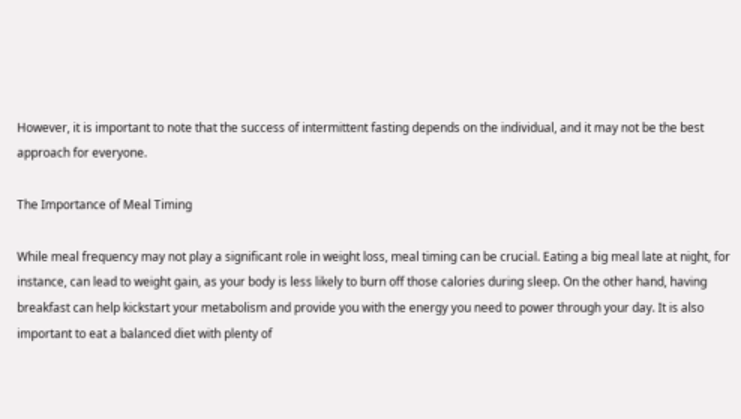However, it is important to note that the success of intermittent fasting depends on the individual, and it may not be the best approach for everyone.

The Importance of Meal Timing

While meal frequency may not play a significant role in weight loss, meal timing can be crucial. Eating a big meal late at night, for instance, can lead to weight gain, as your body is less likely to burn off those calories during sleep. On the other hand, having breakfast can help kickstart your metabolism and provide you with the energy you need to power through your day. It is also important to eat a balanced diet with plenty of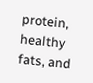protein, healthy fats, and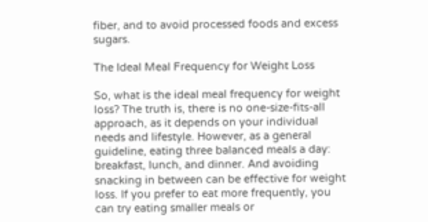fiber, and to avoid processed foods and excess sugars.

The Ideal Meal Frequency for Weight Loss

So, what is the ideal meal frequency for weight loss? The truth is, there is no one-size-fits-all approach, as it depends on your individual needs and lifestyle. However, as a general guideline, eating three balanced meals a day: breakfast, lunch, and dinner. And avoiding snacking in between can be effective for weight loss. If you prefer to eat more frequently, you can try eating smaller meals or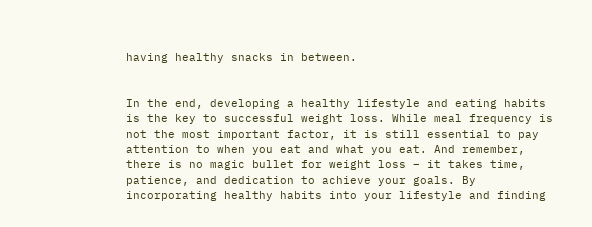having healthy snacks in between.


In the end, developing a healthy lifestyle and eating habits is the key to successful weight loss. While meal frequency is not the most important factor, it is still essential to pay attention to when you eat and what you eat. And remember, there is no magic bullet for weight loss – it takes time, patience, and dedication to achieve your goals. By incorporating healthy habits into your lifestyle and finding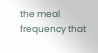the meal frequency that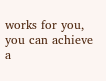works for you, you can achieve a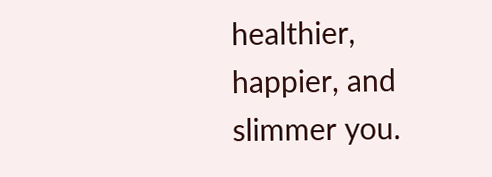healthier, happier, and slimmer you.